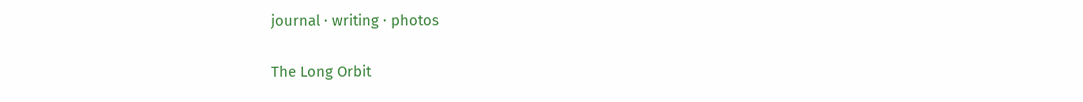journal · writing · photos

The Long Orbit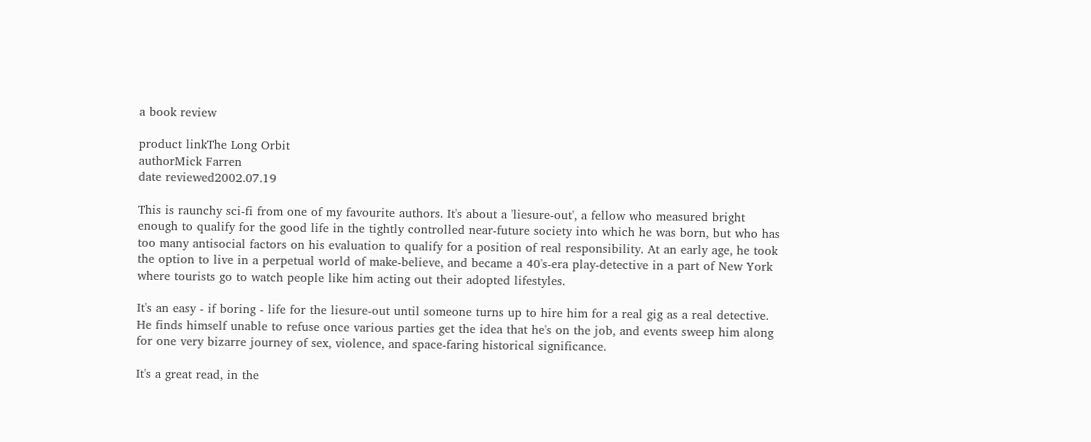a book review

product linkThe Long Orbit
authorMick Farren
date reviewed2002.07.19

This is raunchy sci-fi from one of my favourite authors. It's about a 'liesure-out', a fellow who measured bright enough to qualify for the good life in the tightly controlled near-future society into which he was born, but who has too many antisocial factors on his evaluation to qualify for a position of real responsibility. At an early age, he took the option to live in a perpetual world of make-believe, and became a 40's-era play-detective in a part of New York where tourists go to watch people like him acting out their adopted lifestyles.

It's an easy - if boring - life for the liesure-out until someone turns up to hire him for a real gig as a real detective. He finds himself unable to refuse once various parties get the idea that he's on the job, and events sweep him along for one very bizarre journey of sex, violence, and space-faring historical significance.

It's a great read, in the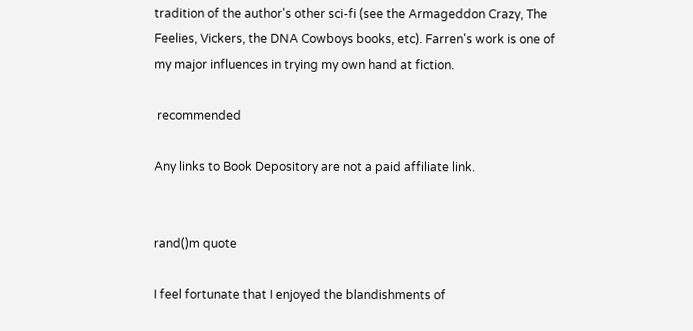tradition of the author's other sci-fi (see the Armageddon Crazy, The Feelies, Vickers, the DNA Cowboys books, etc). Farren's work is one of my major influences in trying my own hand at fiction.

 recommended

Any links to Book Depository are not a paid affiliate link.


rand()m quote

I feel fortunate that I enjoyed the blandishments of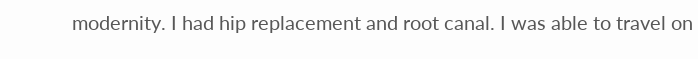modernity. I had hip replacement and root canal. I was able to travel on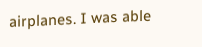airplanes. I was able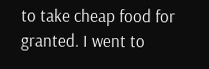to take cheap food for granted. I went to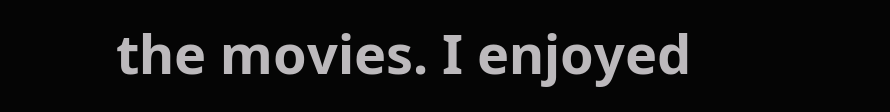the movies. I enjoyed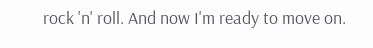rock 'n' roll. And now I'm ready to move on.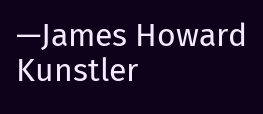—James Howard Kunstler